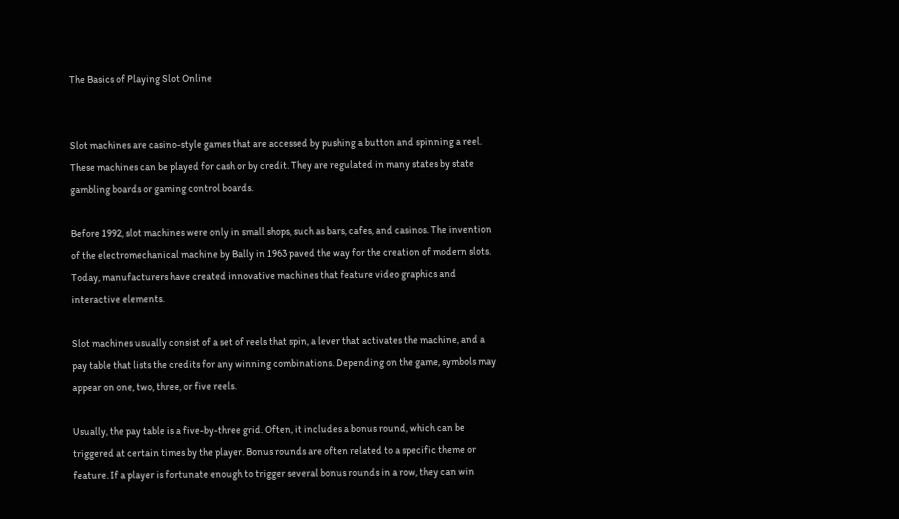The Basics of Playing Slot Online


Slot machines are casino-style games that are accessed by pushing a button and spinning a reel. These machines can be played for cash or by credit. They are regulated in many states by state gambling boards or gaming control boards.

Before 1992, slot machines were only in small shops, such as bars, cafes, and casinos. The invention of the electromechanical machine by Bally in 1963 paved the way for the creation of modern slots. Today, manufacturers have created innovative machines that feature video graphics and interactive elements.

Slot machines usually consist of a set of reels that spin, a lever that activates the machine, and a pay table that lists the credits for any winning combinations. Depending on the game, symbols may appear on one, two, three, or five reels.

Usually, the pay table is a five-by-three grid. Often, it includes a bonus round, which can be triggered at certain times by the player. Bonus rounds are often related to a specific theme or feature. If a player is fortunate enough to trigger several bonus rounds in a row, they can win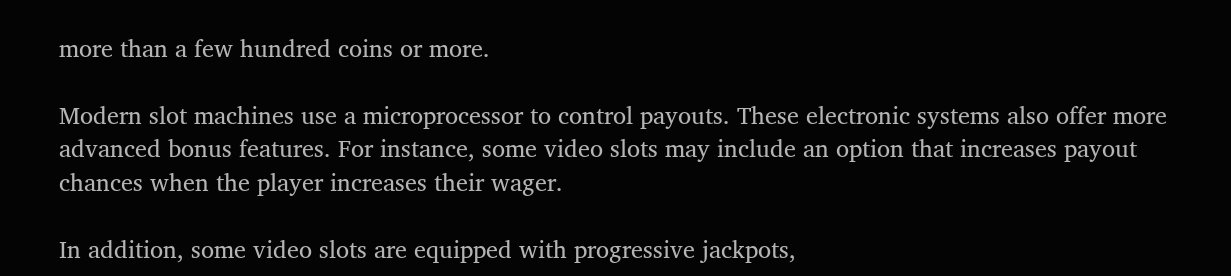more than a few hundred coins or more.

Modern slot machines use a microprocessor to control payouts. These electronic systems also offer more advanced bonus features. For instance, some video slots may include an option that increases payout chances when the player increases their wager.

In addition, some video slots are equipped with progressive jackpots,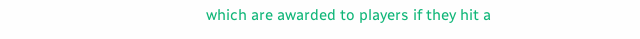which are awarded to players if they hit a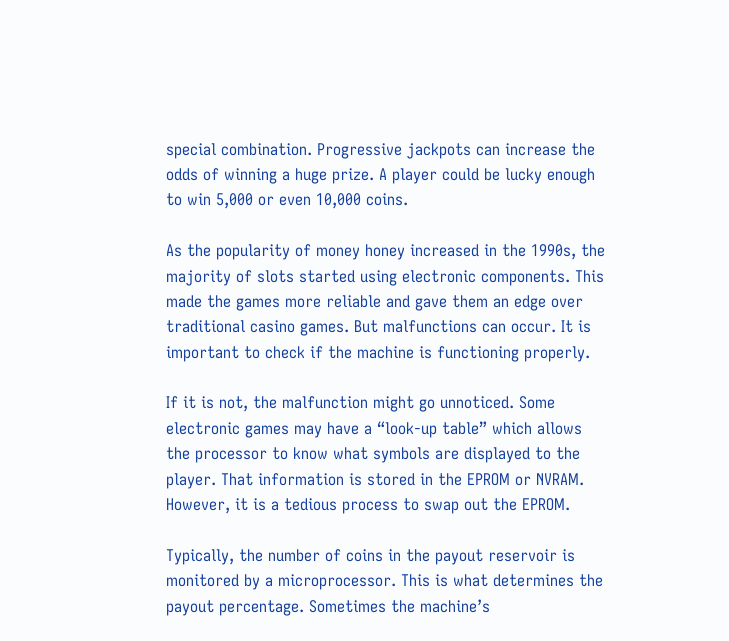special combination. Progressive jackpots can increase the odds of winning a huge prize. A player could be lucky enough to win 5,000 or even 10,000 coins.

As the popularity of money honey increased in the 1990s, the majority of slots started using electronic components. This made the games more reliable and gave them an edge over traditional casino games. But malfunctions can occur. It is important to check if the machine is functioning properly.

If it is not, the malfunction might go unnoticed. Some electronic games may have a “look-up table” which allows the processor to know what symbols are displayed to the player. That information is stored in the EPROM or NVRAM. However, it is a tedious process to swap out the EPROM.

Typically, the number of coins in the payout reservoir is monitored by a microprocessor. This is what determines the payout percentage. Sometimes the machine’s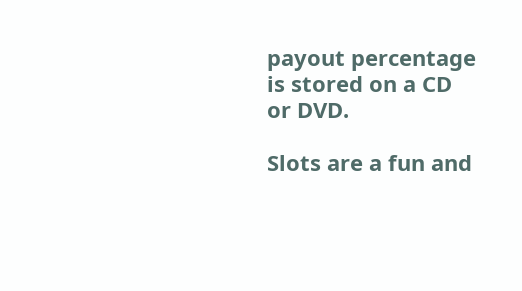payout percentage is stored on a CD or DVD.

Slots are a fun and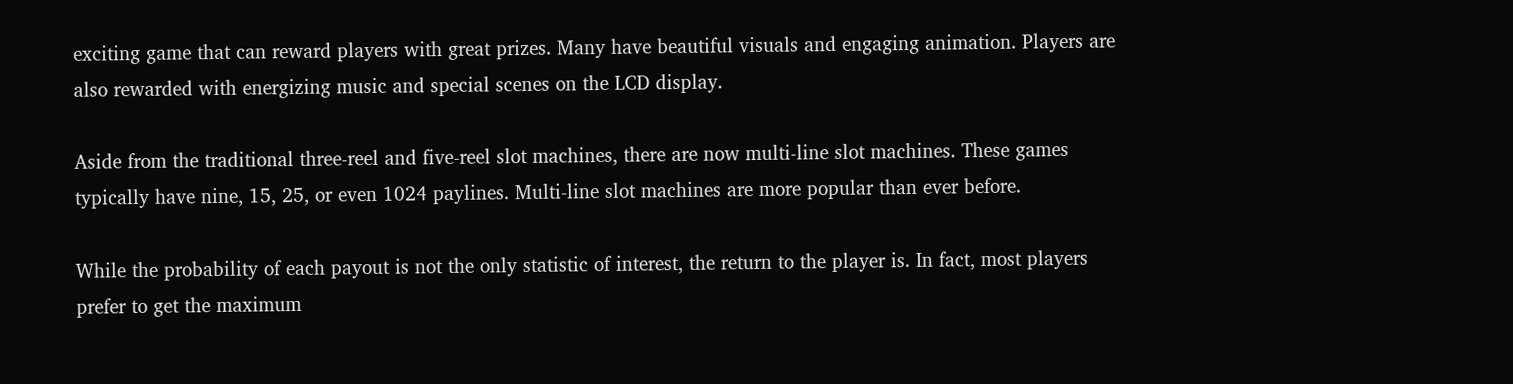exciting game that can reward players with great prizes. Many have beautiful visuals and engaging animation. Players are also rewarded with energizing music and special scenes on the LCD display.

Aside from the traditional three-reel and five-reel slot machines, there are now multi-line slot machines. These games typically have nine, 15, 25, or even 1024 paylines. Multi-line slot machines are more popular than ever before.

While the probability of each payout is not the only statistic of interest, the return to the player is. In fact, most players prefer to get the maximum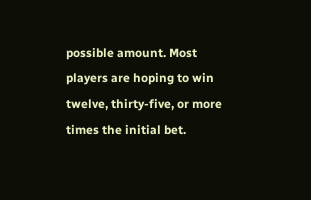possible amount. Most players are hoping to win twelve, thirty-five, or more times the initial bet.